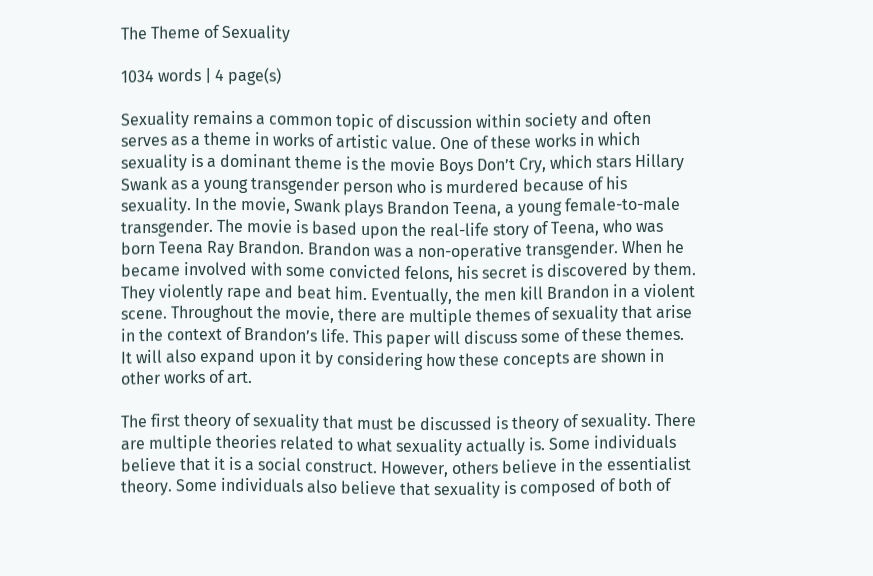The Theme of Sexuality

1034 words | 4 page(s)

Sexuality remains a common topic of discussion within society and often serves as a theme in works of artistic value. One of these works in which sexuality is a dominant theme is the movie Boys Don’t Cry, which stars Hillary Swank as a young transgender person who is murdered because of his sexuality. In the movie, Swank plays Brandon Teena, a young female-to-male transgender. The movie is based upon the real-life story of Teena, who was born Teena Ray Brandon. Brandon was a non-operative transgender. When he became involved with some convicted felons, his secret is discovered by them. They violently rape and beat him. Eventually, the men kill Brandon in a violent scene. Throughout the movie, there are multiple themes of sexuality that arise in the context of Brandon’s life. This paper will discuss some of these themes. It will also expand upon it by considering how these concepts are shown in other works of art.

The first theory of sexuality that must be discussed is theory of sexuality. There are multiple theories related to what sexuality actually is. Some individuals believe that it is a social construct. However, others believe in the essentialist theory. Some individuals also believe that sexuality is composed of both of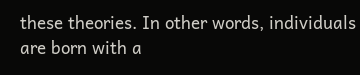these theories. In other words, individuals are born with a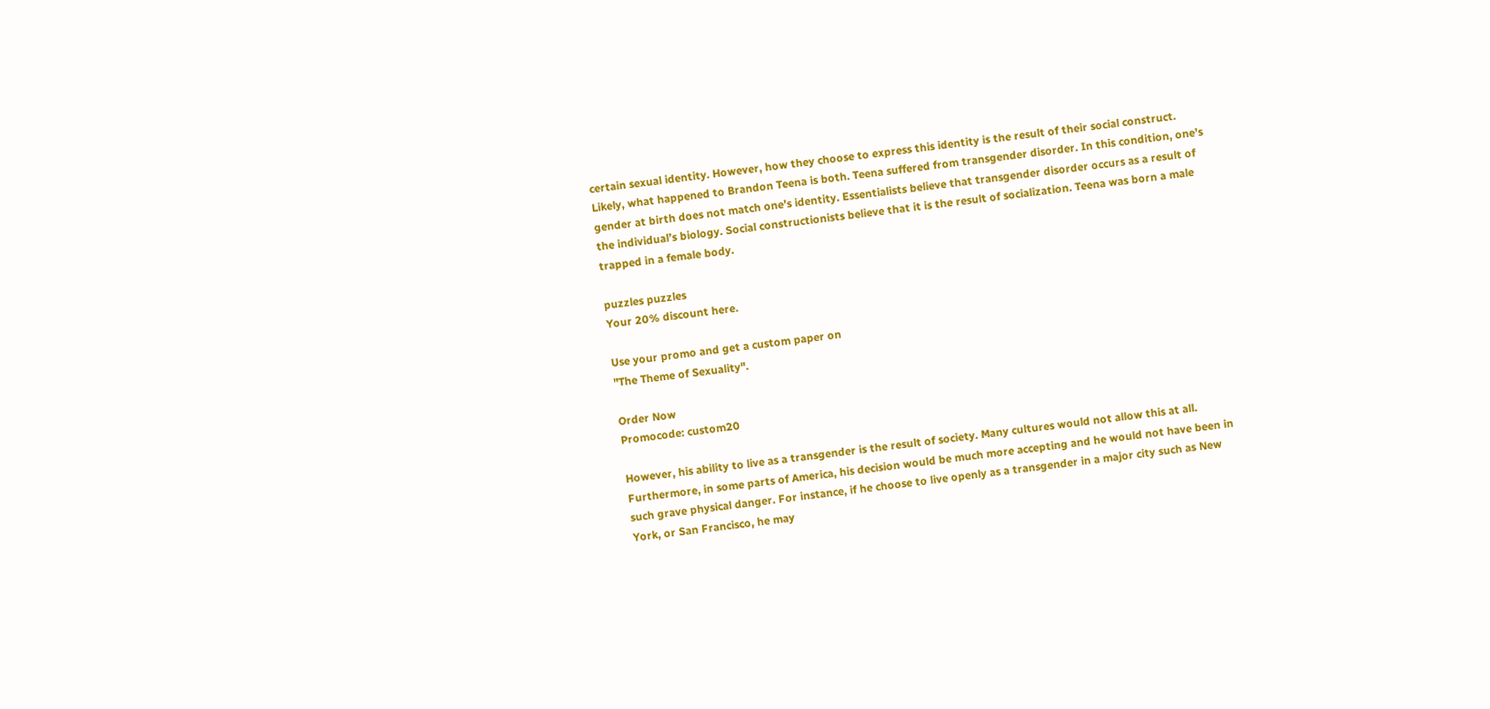certain sexual identity. However, how they choose to express this identity is the result of their social construct. Likely, what happened to Brandon Teena is both. Teena suffered from transgender disorder. In this condition, one’s gender at birth does not match one’s identity. Essentialists believe that transgender disorder occurs as a result of the individual’s biology. Social constructionists believe that it is the result of socialization. Teena was born a male trapped in a female body.

puzzles puzzles
Your 20% discount here.

Use your promo and get a custom paper on
"The Theme of Sexuality".

Order Now
Promocode: custom20

However, his ability to live as a transgender is the result of society. Many cultures would not allow this at all. Furthermore, in some parts of America, his decision would be much more accepting and he would not have been in such grave physical danger. For instance, if he choose to live openly as a transgender in a major city such as New York, or San Francisco, he may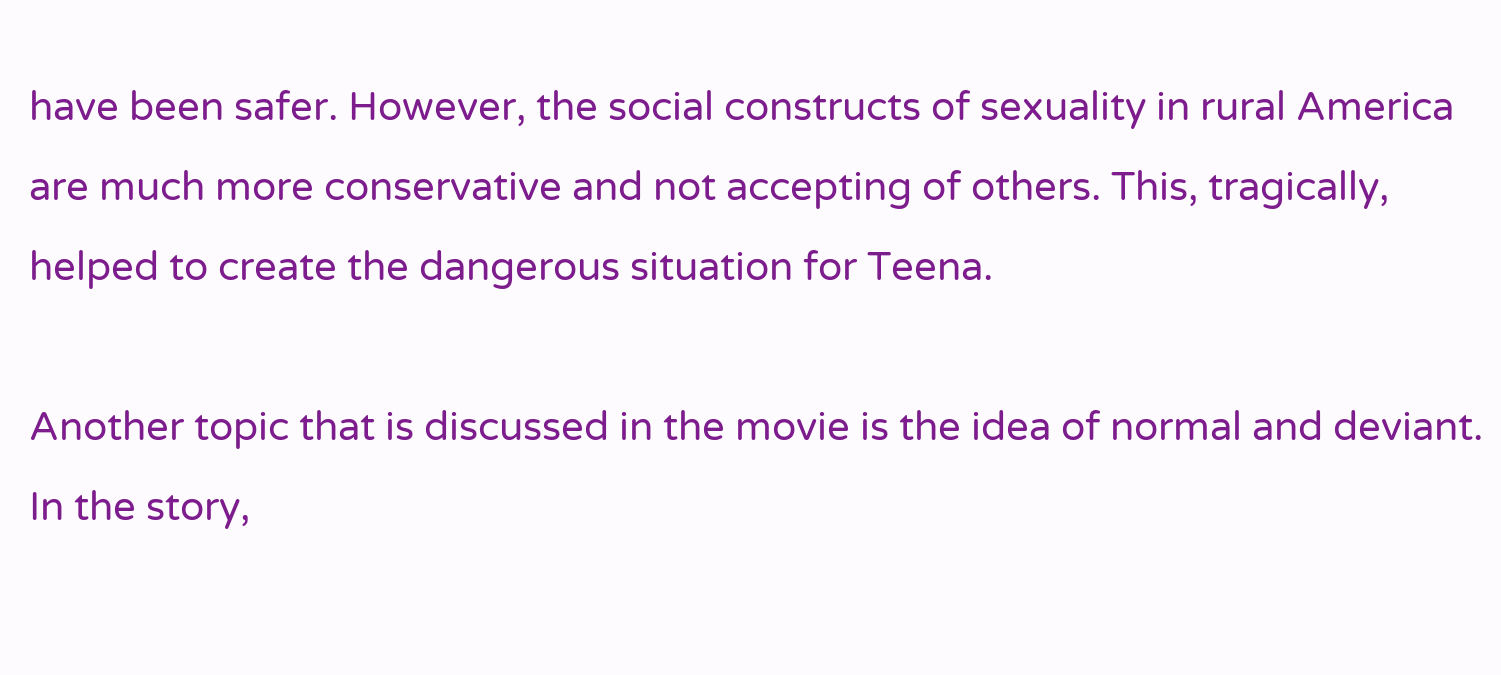have been safer. However, the social constructs of sexuality in rural America are much more conservative and not accepting of others. This, tragically, helped to create the dangerous situation for Teena.

Another topic that is discussed in the movie is the idea of normal and deviant. In the story,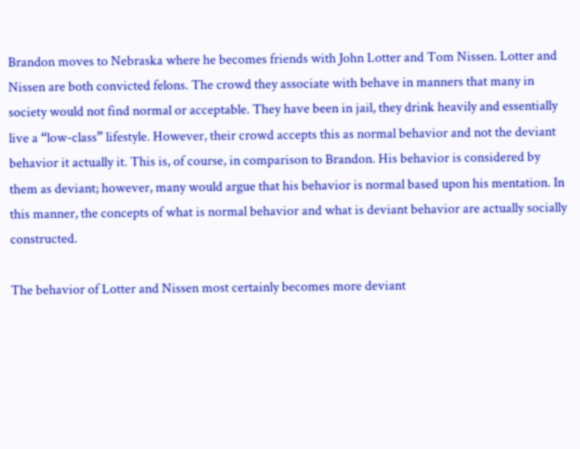Brandon moves to Nebraska where he becomes friends with John Lotter and Tom Nissen. Lotter and Nissen are both convicted felons. The crowd they associate with behave in manners that many in society would not find normal or acceptable. They have been in jail, they drink heavily and essentially live a “low-class” lifestyle. However, their crowd accepts this as normal behavior and not the deviant behavior it actually it. This is, of course, in comparison to Brandon. His behavior is considered by them as deviant; however, many would argue that his behavior is normal based upon his mentation. In this manner, the concepts of what is normal behavior and what is deviant behavior are actually socially constructed.

The behavior of Lotter and Nissen most certainly becomes more deviant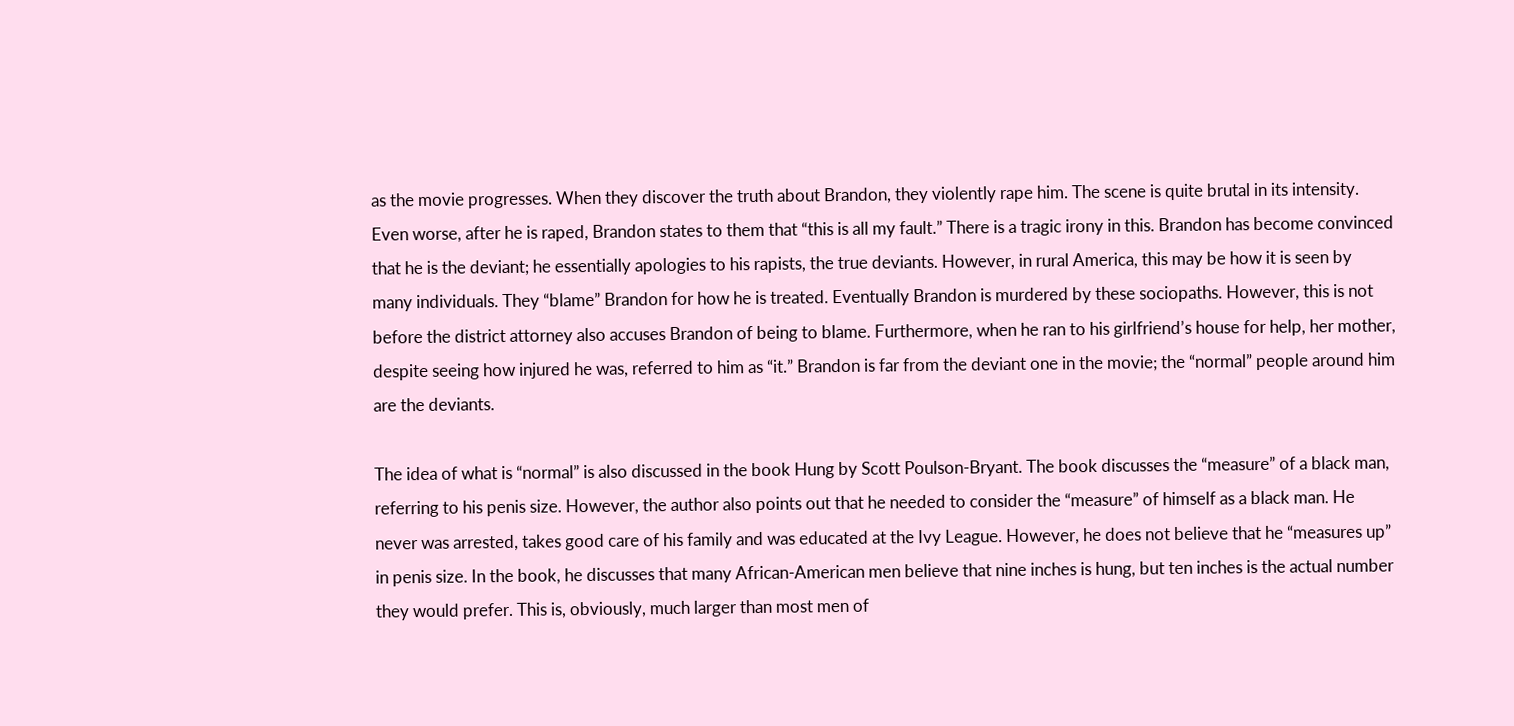as the movie progresses. When they discover the truth about Brandon, they violently rape him. The scene is quite brutal in its intensity. Even worse, after he is raped, Brandon states to them that “this is all my fault.” There is a tragic irony in this. Brandon has become convinced that he is the deviant; he essentially apologies to his rapists, the true deviants. However, in rural America, this may be how it is seen by many individuals. They “blame” Brandon for how he is treated. Eventually Brandon is murdered by these sociopaths. However, this is not before the district attorney also accuses Brandon of being to blame. Furthermore, when he ran to his girlfriend’s house for help, her mother, despite seeing how injured he was, referred to him as “it.” Brandon is far from the deviant one in the movie; the “normal” people around him are the deviants.

The idea of what is “normal” is also discussed in the book Hung by Scott Poulson-Bryant. The book discusses the “measure” of a black man, referring to his penis size. However, the author also points out that he needed to consider the “measure” of himself as a black man. He never was arrested, takes good care of his family and was educated at the Ivy League. However, he does not believe that he “measures up” in penis size. In the book, he discusses that many African-American men believe that nine inches is hung, but ten inches is the actual number they would prefer. This is, obviously, much larger than most men of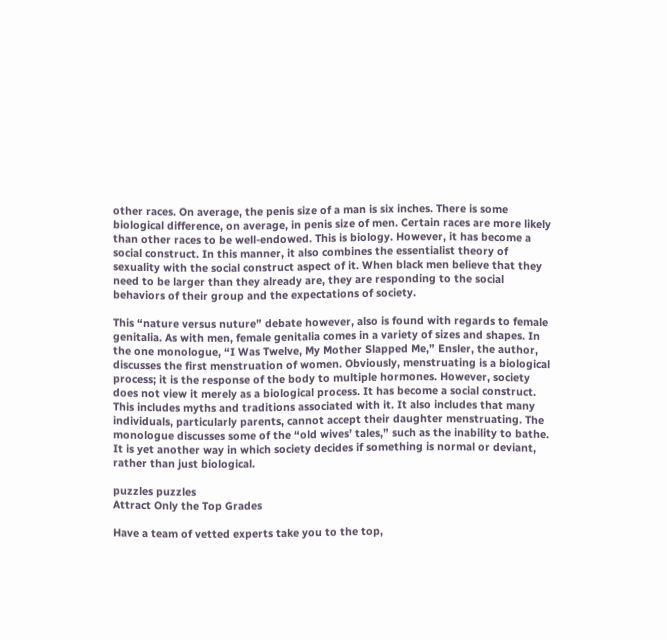other races. On average, the penis size of a man is six inches. There is some biological difference, on average, in penis size of men. Certain races are more likely than other races to be well-endowed. This is biology. However, it has become a social construct. In this manner, it also combines the essentialist theory of sexuality with the social construct aspect of it. When black men believe that they need to be larger than they already are, they are responding to the social behaviors of their group and the expectations of society.

This “nature versus nuture” debate however, also is found with regards to female genitalia. As with men, female genitalia comes in a variety of sizes and shapes. In the one monologue, “I Was Twelve, My Mother Slapped Me,” Ensler, the author, discusses the first menstruation of women. Obviously, menstruating is a biological process; it is the response of the body to multiple hormones. However, society does not view it merely as a biological process. It has become a social construct. This includes myths and traditions associated with it. It also includes that many individuals, particularly parents, cannot accept their daughter menstruating. The monologue discusses some of the “old wives’ tales,” such as the inability to bathe. It is yet another way in which society decides if something is normal or deviant, rather than just biological.

puzzles puzzles
Attract Only the Top Grades

Have a team of vetted experts take you to the top,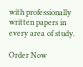with professionally written papers in every area of study.

Order Now